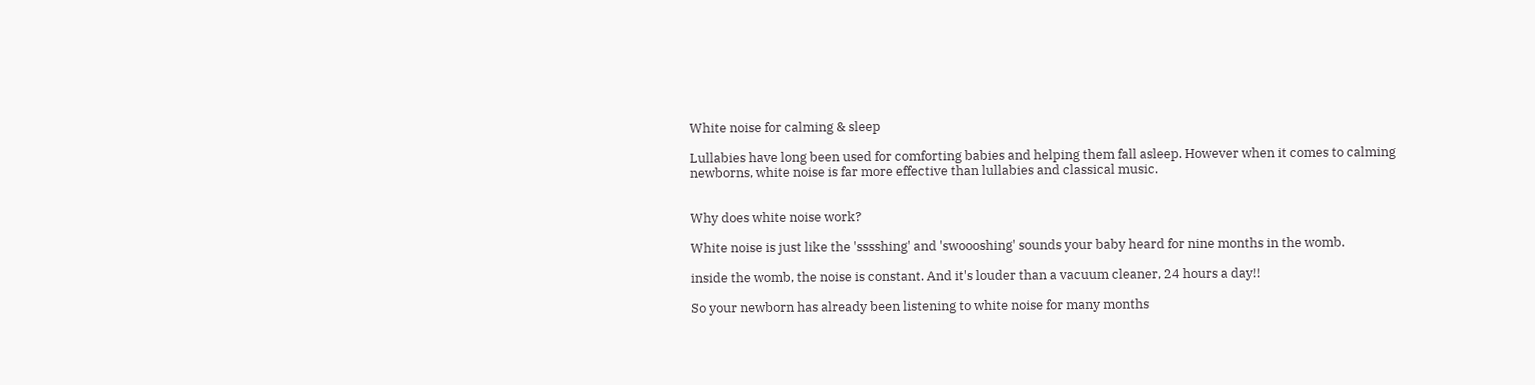White noise for calming & sleep

Lullabies have long been used for comforting babies and helping them fall asleep. However when it comes to calming newborns, white noise is far more effective than lullabies and classical music.


Why does white noise work?

White noise is just like the 'sssshing' and 'swoooshing' sounds your baby heard for nine months in the womb.

inside the womb, the noise is constant. And it's louder than a vacuum cleaner, 24 hours a day!!

So your newborn has already been listening to white noise for many months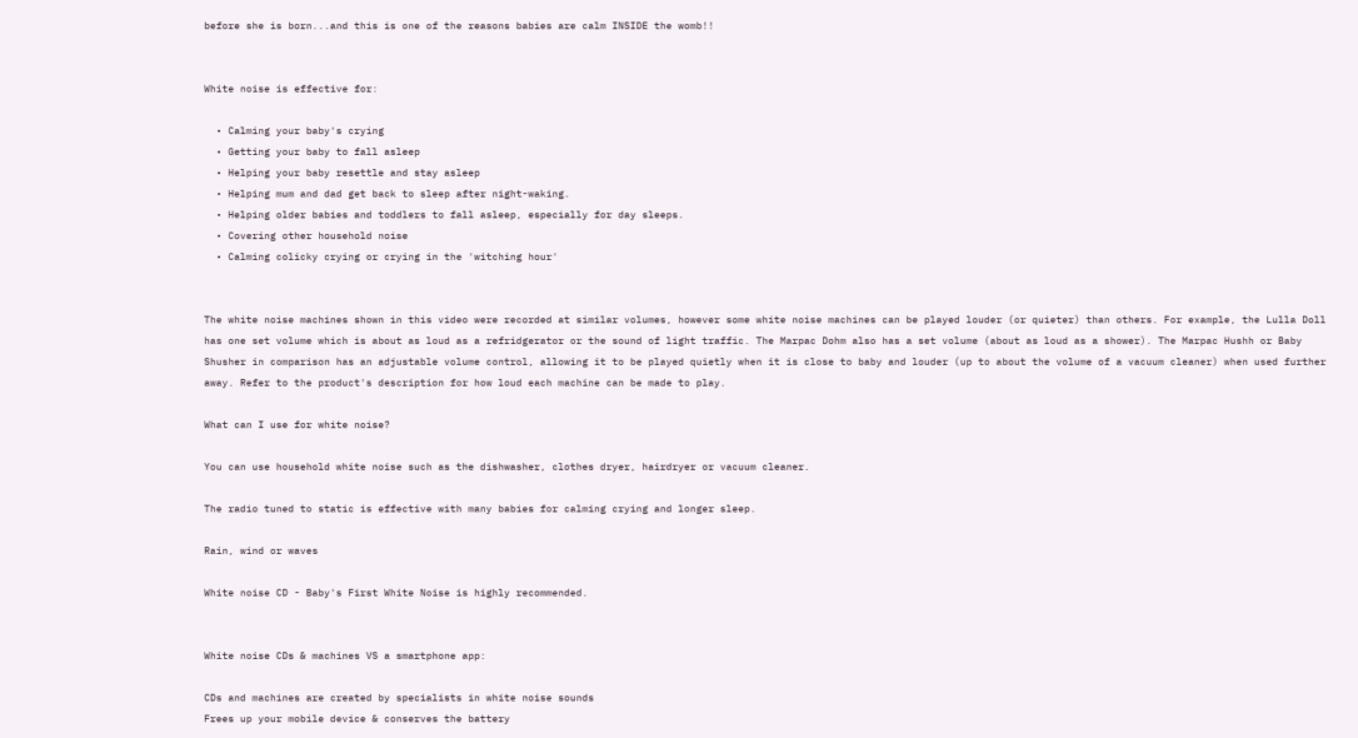before she is born...and this is one of the reasons babies are calm INSIDE the womb!!


White noise is effective for:

  • Calming your baby's crying
  • Getting your baby to fall asleep
  • Helping your baby resettle and stay asleep
  • Helping mum and dad get back to sleep after night-waking.
  • Helping older babies and toddlers to fall asleep, especially for day sleeps.
  • Covering other household noise
  • Calming colicky crying or crying in the 'witching hour'


The white noise machines shown in this video were recorded at similar volumes, however some white noise machines can be played louder (or quieter) than others. For example, the Lulla Doll has one set volume which is about as loud as a refridgerator or the sound of light traffic. The Marpac Dohm also has a set volume (about as loud as a shower). The Marpac Hushh or Baby Shusher in comparison has an adjustable volume control, allowing it to be played quietly when it is close to baby and louder (up to about the volume of a vacuum cleaner) when used further away. Refer to the product's description for how loud each machine can be made to play.

What can I use for white noise?

You can use household white noise such as the dishwasher, clothes dryer, hairdryer or vacuum cleaner.

The radio tuned to static is effective with many babies for calming crying and longer sleep.

Rain, wind or waves

White noise CD - Baby's First White Noise is highly recommended.


White noise CDs & machines VS a smartphone app:

CDs and machines are created by specialists in white noise sounds
Frees up your mobile device & conserves the battery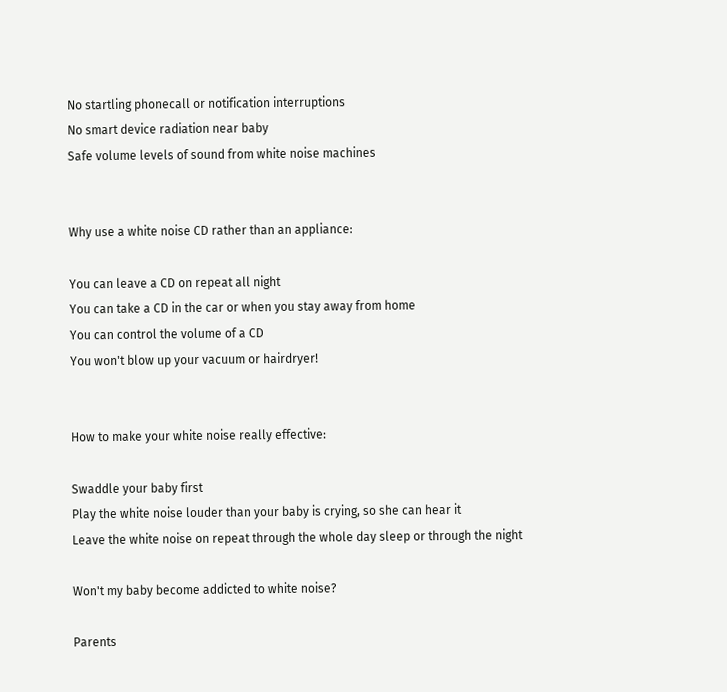No startling phonecall or notification interruptions
No smart device radiation near baby
Safe volume levels of sound from white noise machines


Why use a white noise CD rather than an appliance:

You can leave a CD on repeat all night
You can take a CD in the car or when you stay away from home
You can control the volume of a CD
You won't blow up your vacuum or hairdryer!


How to make your white noise really effective:

Swaddle your baby first
Play the white noise louder than your baby is crying, so she can hear it
Leave the white noise on repeat through the whole day sleep or through the night

Won't my baby become addicted to white noise?

Parents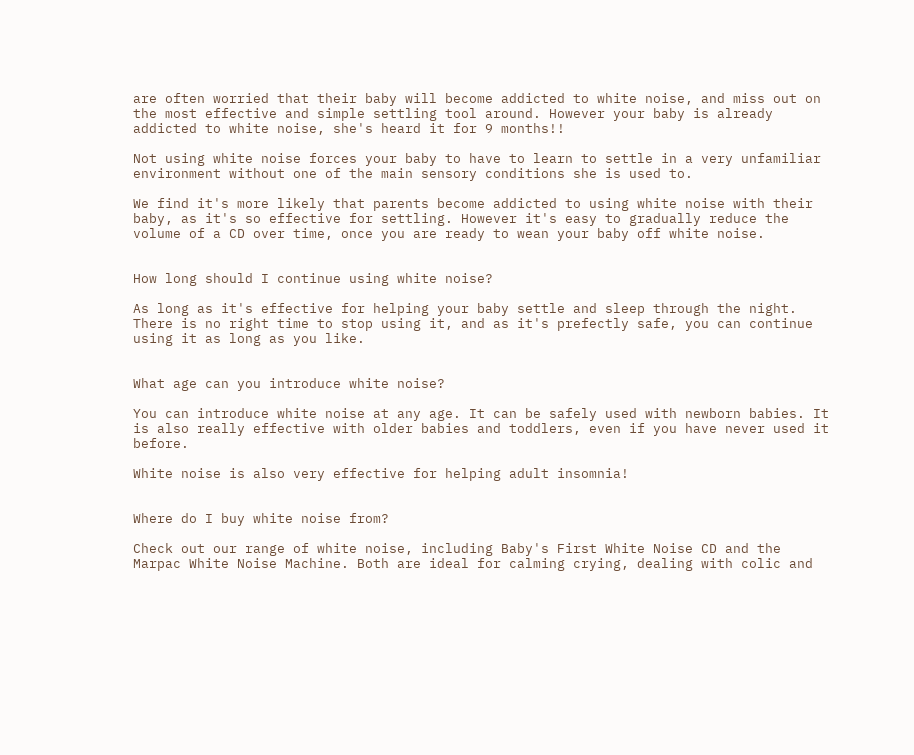are often worried that their baby will become addicted to white noise, and miss out on the most effective and simple settling tool around. However your baby is already addicted to white noise, she's heard it for 9 months!!

Not using white noise forces your baby to have to learn to settle in a very unfamiliar environment without one of the main sensory conditions she is used to.

We find it's more likely that parents become addicted to using white noise with their baby, as it's so effective for settling. However it's easy to gradually reduce the volume of a CD over time, once you are ready to wean your baby off white noise.


How long should I continue using white noise?

As long as it's effective for helping your baby settle and sleep through the night. There is no right time to stop using it, and as it's prefectly safe, you can continue using it as long as you like.


What age can you introduce white noise?

You can introduce white noise at any age. It can be safely used with newborn babies. It is also really effective with older babies and toddlers, even if you have never used it before.

White noise is also very effective for helping adult insomnia!


Where do I buy white noise from?

Check out our range of white noise, including Baby's First White Noise CD and the Marpac White Noise Machine. Both are ideal for calming crying, dealing with colic and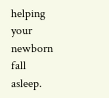helping your newborn fall asleep.